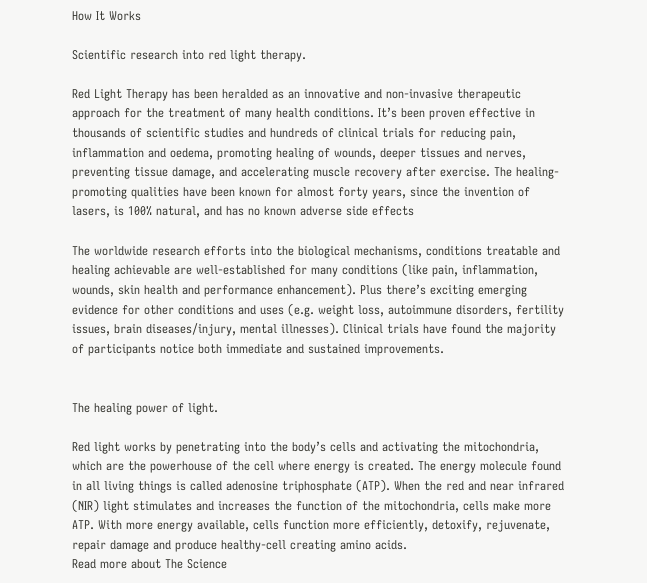How It Works

Scientific research into red light therapy.

Red Light Therapy has been heralded as an innovative and non-invasive therapeutic approach for the treatment of many health conditions. It’s been proven effective in thousands of scientific studies and hundreds of clinical trials for reducing pain, inflammation and oedema, promoting healing of wounds, deeper tissues and nerves, preventing tissue damage, and accelerating muscle recovery after exercise. The healing-promoting qualities have been known for almost forty years, since the invention of lasers, is 100% natural, and has no known adverse side effects

The worldwide research efforts into the biological mechanisms, conditions treatable and healing achievable are well-established for many conditions (like pain, inflammation, wounds, skin health and performance enhancement). Plus there’s exciting emerging evidence for other conditions and uses (e.g. weight loss, autoimmune disorders, fertility issues, brain diseases/injury, mental illnesses). Clinical trials have found the majority of participants notice both immediate and sustained improvements.


The healing power of light.

Red light works by penetrating into the body’s cells and activating the mitochondria, which are the powerhouse of the cell where energy is created. The energy molecule found in all living things is called adenosine triphosphate (ATP). When the red and near infrared (NIR) light stimulates and increases the function of the mitochondria, cells make more ATP. With more energy available, cells function more efficiently, detoxify, rejuvenate, repair damage and produce healthy-cell creating amino acids.
Read more about The Science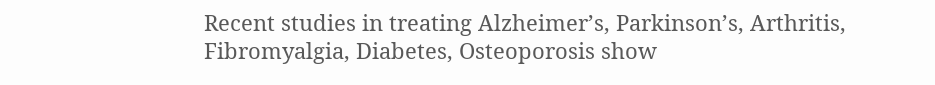Recent studies in treating Alzheimer’s, Parkinson’s, Arthritis, Fibromyalgia, Diabetes, Osteoporosis show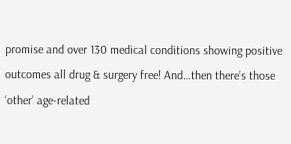promise and over 130 medical conditions showing positive outcomes all drug & surgery free! And…then there’s those ‘other’ age-related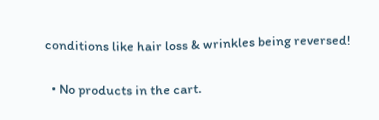conditions like hair loss & wrinkles being reversed!

  • No products in the cart.